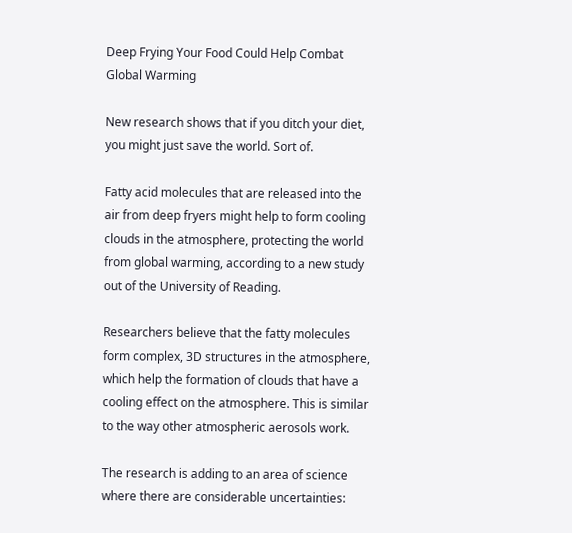Deep Frying Your Food Could Help Combat Global Warming

New research shows that if you ditch your diet, you might just save the world. Sort of.

Fatty acid molecules that are released into the air from deep fryers might help to form cooling clouds in the atmosphere, protecting the world from global warming, according to a new study out of the University of Reading.

Researchers believe that the fatty molecules form complex, 3D structures in the atmosphere, which help the formation of clouds that have a cooling effect on the atmosphere. This is similar to the way other atmospheric aerosols work.

The research is adding to an area of science where there are considerable uncertainties: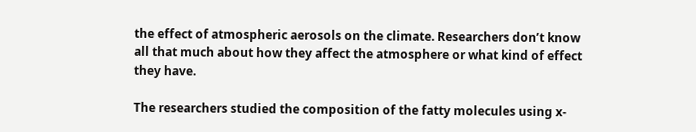the effect of atmospheric aerosols on the climate. Researchers don’t know all that much about how they affect the atmosphere or what kind of effect they have.

The researchers studied the composition of the fatty molecules using x-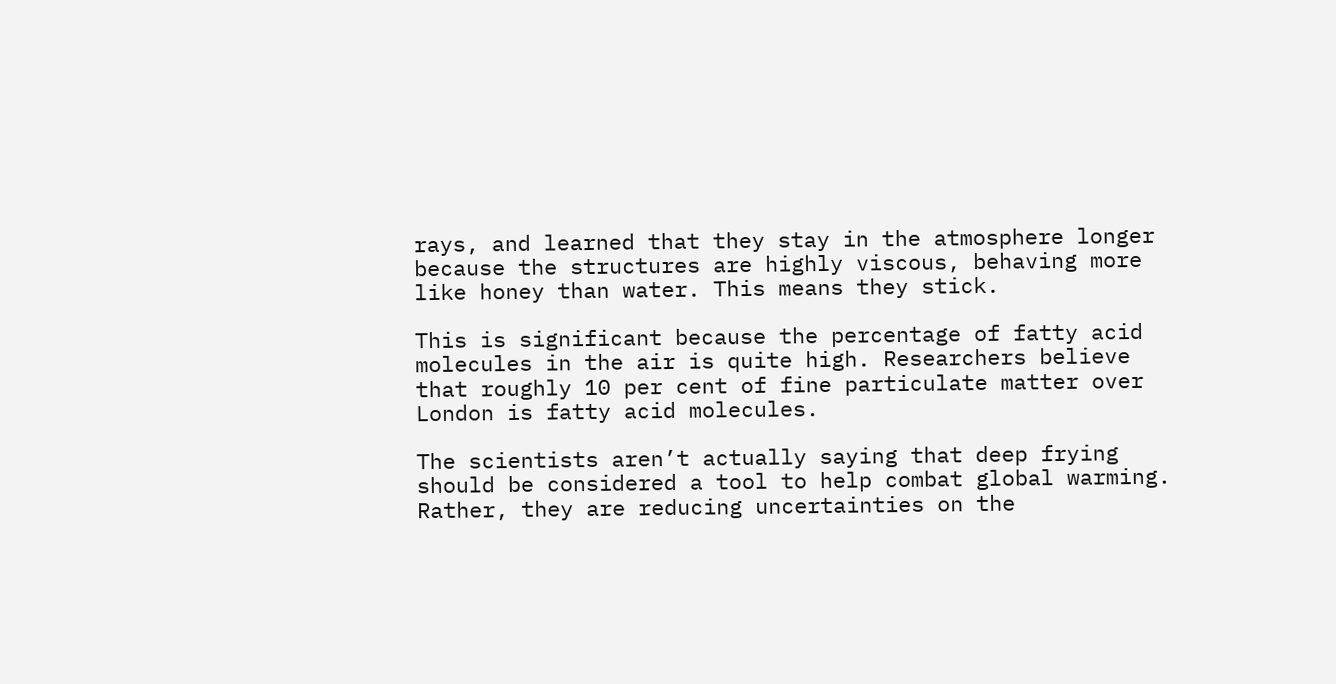rays, and learned that they stay in the atmosphere longer because the structures are highly viscous, behaving more like honey than water. This means they stick.

This is significant because the percentage of fatty acid molecules in the air is quite high. Researchers believe that roughly 10 per cent of fine particulate matter over London is fatty acid molecules.

The scientists aren’t actually saying that deep frying should be considered a tool to help combat global warming. Rather, they are reducing uncertainties on the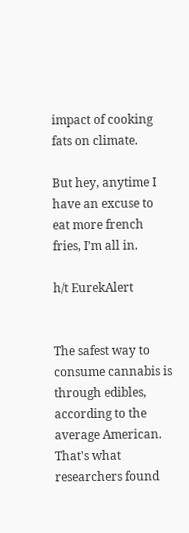impact of cooking fats on climate.

But hey, anytime I have an excuse to eat more french fries, I’m all in.

h/t EurekAlert


The safest way to consume cannabis is through edibles, according to the average American. That's what researchers found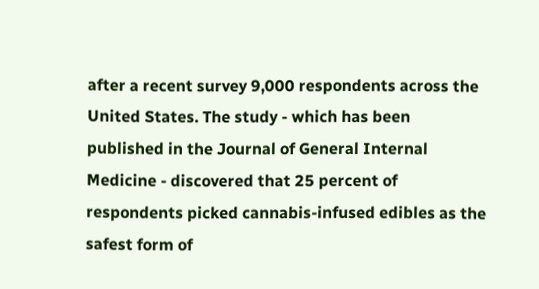after a recent survey 9,000 respondents across the United States. The study - which has been published in the Journal of General Internal Medicine - discovered that 25 percent of respondents picked cannabis-infused edibles as the safest form of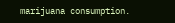marijuana consumption.